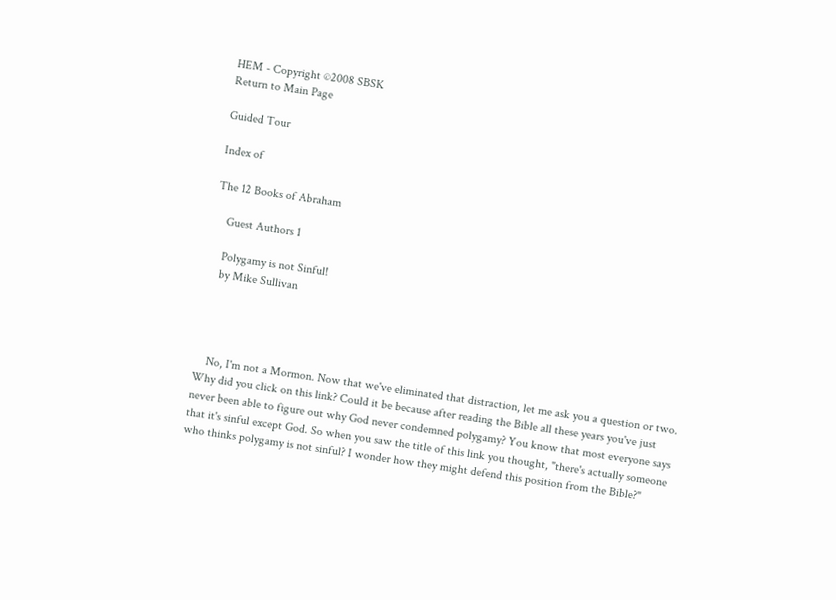HEM - Copyright ©2008 SBSK
Return to Main Page

Guided Tour

Index of

The 12 Books of Abraham

    Guest Authors 1

    Polygamy is not Sinful!
    by Mike Sullivan




    No, I'm not a Mormon. Now that we've eliminated that distraction, let me ask you a question or two. Why did you click on this link? Could it be because after reading the Bible all these years you've just never been able to figure out why God never condemned polygamy? You know that most everyone says that it's sinful except God. So when you saw the title of this link you thought, "there's actually someone who thinks polygamy is not sinful? I wonder how they might defend this position from the Bible?"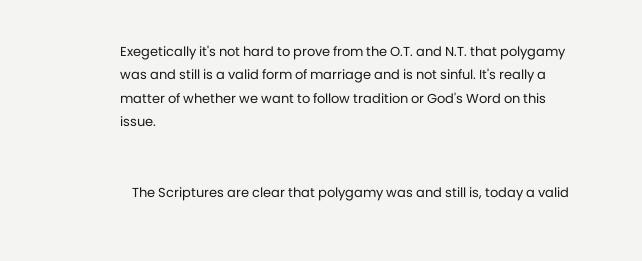Exegetically it's not hard to prove from the O.T. and N.T. that polygamy was and still is a valid form of marriage and is not sinful. It's really a matter of whether we want to follow tradition or God's Word on this issue.


    The Scriptures are clear that polygamy was and still is, today a valid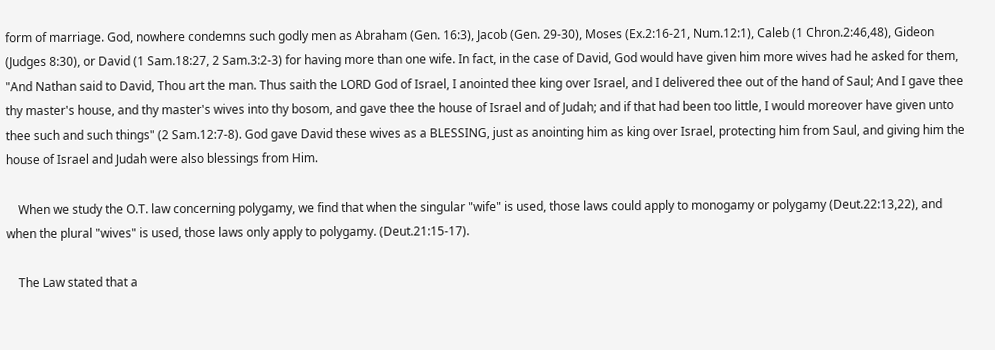form of marriage. God, nowhere condemns such godly men as Abraham (Gen. 16:3), Jacob (Gen. 29-30), Moses (Ex.2:16-21, Num.12:1), Caleb (1 Chron.2:46,48), Gideon (Judges 8:30), or David (1 Sam.18:27, 2 Sam.3:2-3) for having more than one wife. In fact, in the case of David, God would have given him more wives had he asked for them, "And Nathan said to David, Thou art the man. Thus saith the LORD God of Israel, I anointed thee king over Israel, and I delivered thee out of the hand of Saul; And I gave thee thy master's house, and thy master's wives into thy bosom, and gave thee the house of Israel and of Judah; and if that had been too little, I would moreover have given unto thee such and such things" (2 Sam.12:7-8). God gave David these wives as a BLESSING, just as anointing him as king over Israel, protecting him from Saul, and giving him the house of Israel and Judah were also blessings from Him.

    When we study the O.T. law concerning polygamy, we find that when the singular "wife" is used, those laws could apply to monogamy or polygamy (Deut.22:13,22), and when the plural "wives" is used, those laws only apply to polygamy. (Deut.21:15-17).

    The Law stated that a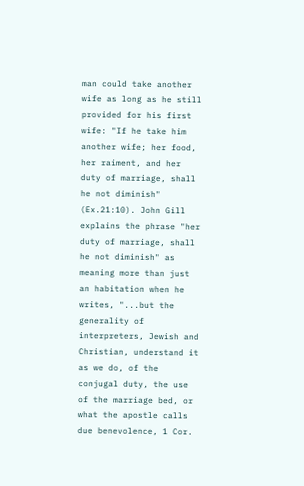man could take another wife as long as he still provided for his first wife: "If he take him another wife; her food, her raiment, and her duty of marriage, shall he not diminish" (Ex.21:10). John Gill explains the phrase "her duty of marriage, shall he not diminish" as meaning more than just an habitation when he writes, "...but the generality of interpreters, Jewish and Christian, understand it as we do, of the conjugal duty, the use of the marriage bed, or what the apostle calls due benevolence, 1 Cor.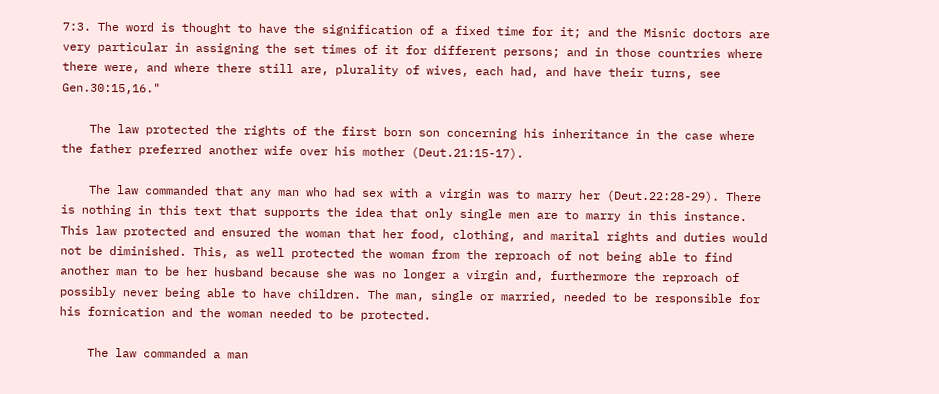7:3. The word is thought to have the signification of a fixed time for it; and the Misnic doctors are very particular in assigning the set times of it for different persons; and in those countries where there were, and where there still are, plurality of wives, each had, and have their turns, see Gen.30:15,16."

    The law protected the rights of the first born son concerning his inheritance in the case where the father preferred another wife over his mother (Deut.21:15-17).

    The law commanded that any man who had sex with a virgin was to marry her (Deut.22:28-29). There is nothing in this text that supports the idea that only single men are to marry in this instance. This law protected and ensured the woman that her food, clothing, and marital rights and duties would not be diminished. This, as well protected the woman from the reproach of not being able to find another man to be her husband because she was no longer a virgin and, furthermore the reproach of possibly never being able to have children. The man, single or married, needed to be responsible for his fornication and the woman needed to be protected.

    The law commanded a man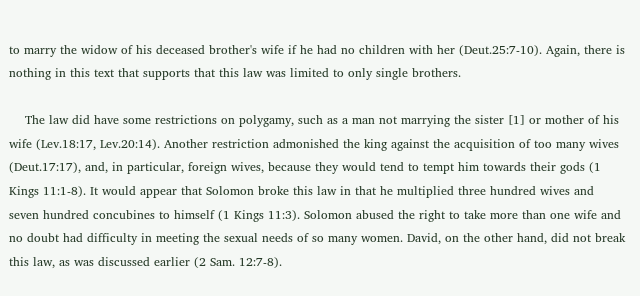to marry the widow of his deceased brother's wife if he had no children with her (Deut.25:7-10). Again, there is nothing in this text that supports that this law was limited to only single brothers.

    The law did have some restrictions on polygamy, such as a man not marrying the sister [1] or mother of his wife (Lev.18:17, Lev.20:14). Another restriction admonished the king against the acquisition of too many wives (Deut.17:17), and, in particular, foreign wives, because they would tend to tempt him towards their gods (1 Kings 11:1-8). It would appear that Solomon broke this law in that he multiplied three hundred wives and seven hundred concubines to himself (1 Kings 11:3). Solomon abused the right to take more than one wife and no doubt had difficulty in meeting the sexual needs of so many women. David, on the other hand, did not break this law, as was discussed earlier (2 Sam. 12:7-8).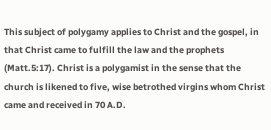This subject of polygamy applies to Christ and the gospel, in that Christ came to fulfill the law and the prophets (Matt.5:17). Christ is a polygamist in the sense that the church is likened to five, wise betrothed virgins whom Christ came and received in 70 A.D.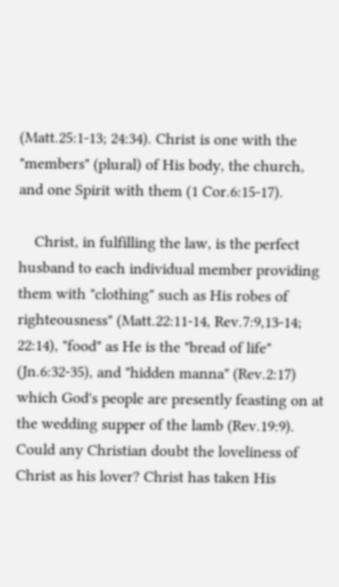(Matt.25:1-13; 24:34). Christ is one with the "members" (plural) of His body, the church, and one Spirit with them (1 Cor.6:15-17).

    Christ, in fulfilling the law, is the perfect husband to each individual member providing them with "clothing" such as His robes of righteousness" (Matt.22:11-14, Rev.7:9,13-14; 22:14), "food" as He is the "bread of life" (Jn.6:32-35), and "hidden manna" (Rev.2:17) which God's people are presently feasting on at the wedding supper of the lamb (Rev.19:9). Could any Christian doubt the loveliness of Christ as his lover? Christ has taken His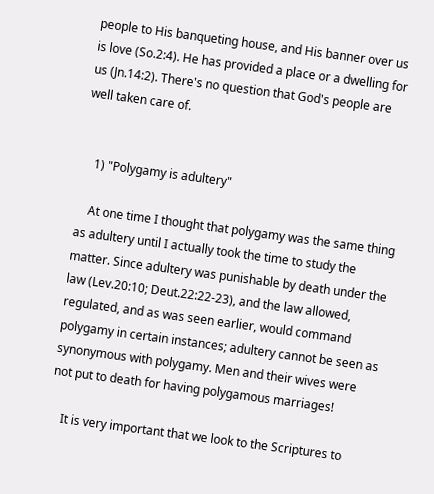people to His banqueting house, and His banner over us is love (So.2:4). He has provided a place or a dwelling for us (Jn.14:2). There's no question that God's people are well taken care of.


    1) "Polygamy is adultery"

    At one time I thought that polygamy was the same thing as adultery until I actually took the time to study the matter. Since adultery was punishable by death under the law (Lev.20:10; Deut.22:22-23), and the law allowed, regulated, and as was seen earlier, would command polygamy in certain instances; adultery cannot be seen as synonymous with polygamy. Men and their wives were not put to death for having polygamous marriages!

    It is very important that we look to the Scriptures to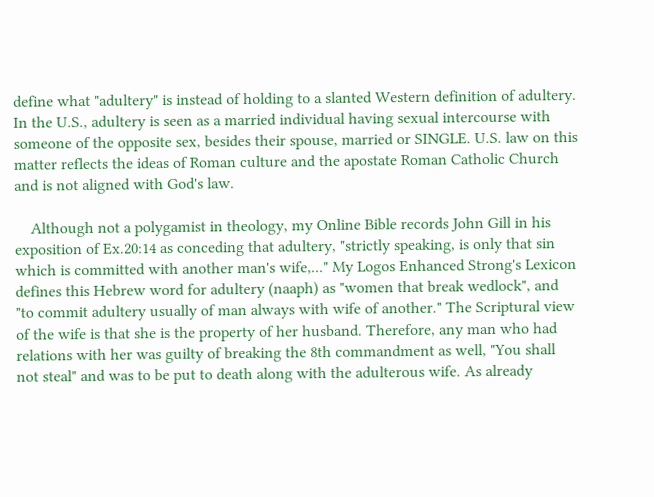define what "adultery" is instead of holding to a slanted Western definition of adultery. In the U.S., adultery is seen as a married individual having sexual intercourse with someone of the opposite sex, besides their spouse, married or SINGLE. U.S. law on this matter reflects the ideas of Roman culture and the apostate Roman Catholic Church and is not aligned with God's law.

    Although not a polygamist in theology, my Online Bible records John Gill in his exposition of Ex.20:14 as conceding that adultery, "strictly speaking, is only that sin which is committed with another man's wife,..." My Logos Enhanced Strong's Lexicon defines this Hebrew word for adultery (naaph) as "women that break wedlock", and "to commit adultery usually of man always with wife of another." The Scriptural view of the wife is that she is the property of her husband. Therefore, any man who had relations with her was guilty of breaking the 8th commandment as well, "You shall not steal" and was to be put to death along with the adulterous wife. As already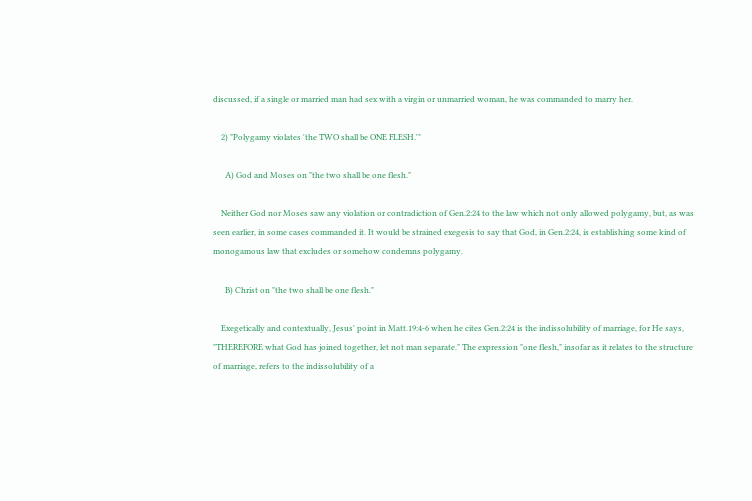discussed, if a single or married man had sex with a virgin or unmarried woman, he was commanded to marry her.

    2) "Polygamy violates 'the TWO shall be ONE FLESH.'"

      A) God and Moses on "the two shall be one flesh."

    Neither God nor Moses saw any violation or contradiction of Gen.2:24 to the law which not only allowed polygamy, but, as was seen earlier, in some cases commanded it. It would be strained exegesis to say that God, in Gen.2:24, is establishing some kind of monogamous law that excludes or somehow condemns polygamy.

      B) Christ on "the two shall be one flesh."

    Exegetically and contextually, Jesus' point in Matt.19:4-6 when he cites Gen.2:24 is the indissolubility of marriage, for He says, "THEREFORE what God has joined together, let not man separate." The expression "one flesh," insofar as it relates to the structure of marriage, refers to the indissolubility of a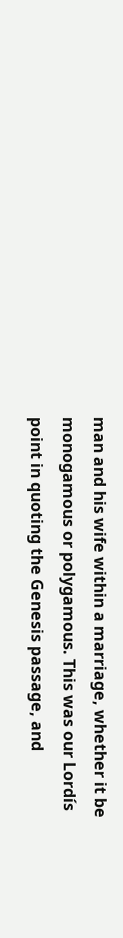man and his wife within a marriage, whether it be monogamous or polygamous. This was our Lordís point in quoting the Genesis passage, and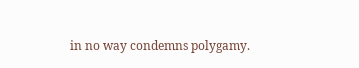in no way condemns polygamy.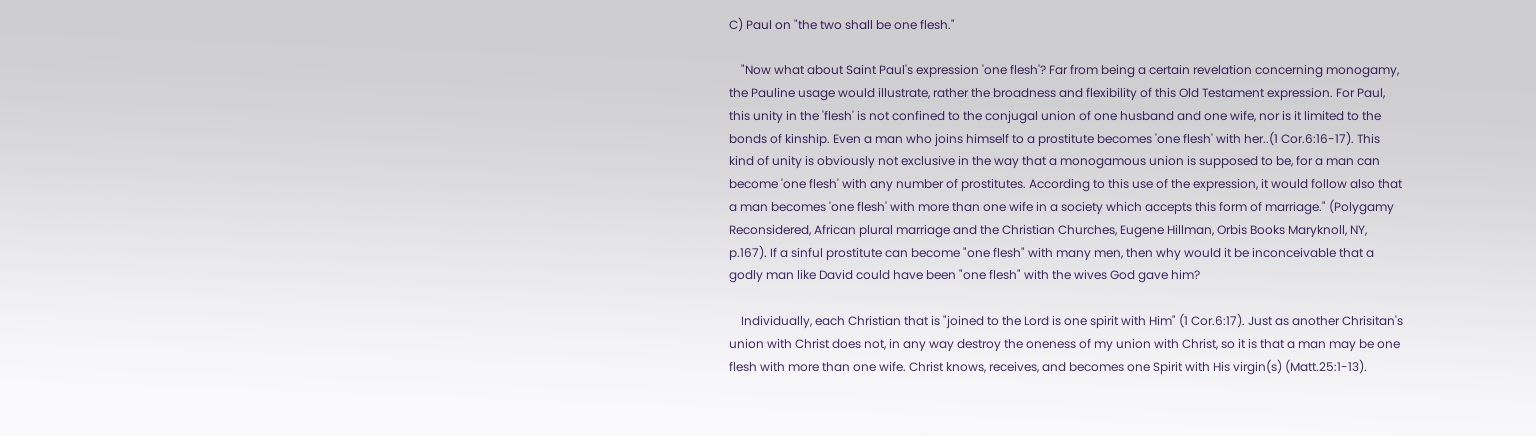C) Paul on "the two shall be one flesh."

    "Now what about Saint Paul's expression 'one flesh'? Far from being a certain revelation concerning monogamy, the Pauline usage would illustrate, rather the broadness and flexibility of this Old Testament expression. For Paul, this unity in the 'flesh' is not confined to the conjugal union of one husband and one wife, nor is it limited to the bonds of kinship. Even a man who joins himself to a prostitute becomes 'one flesh' with her..(1 Cor.6:16-17). This kind of unity is obviously not exclusive in the way that a monogamous union is supposed to be, for a man can become 'one flesh' with any number of prostitutes. According to this use of the expression, it would follow also that a man becomes 'one flesh' with more than one wife in a society which accepts this form of marriage." (Polygamy Reconsidered, African plural marriage and the Christian Churches, Eugene Hillman, Orbis Books Maryknoll, NY, p.167). If a sinful prostitute can become "one flesh" with many men, then why would it be inconceivable that a godly man like David could have been "one flesh" with the wives God gave him?

    Individually, each Christian that is "joined to the Lord is one spirit with Him" (1 Cor.6:17). Just as another Chrisitan's union with Christ does not, in any way destroy the oneness of my union with Christ, so it is that a man may be one flesh with more than one wife. Christ knows, receives, and becomes one Spirit with His virgin(s) (Matt.25:1-13).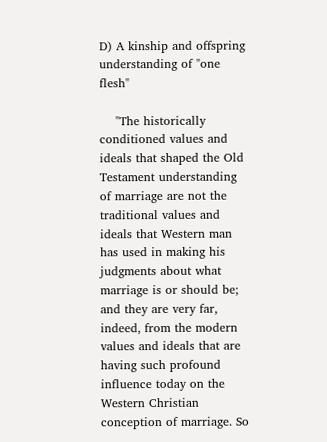D) A kinship and offspring understanding of "one flesh"

    "The historically conditioned values and ideals that shaped the Old Testament understanding of marriage are not the traditional values and ideals that Western man has used in making his judgments about what marriage is or should be; and they are very far, indeed, from the modern values and ideals that are having such profound influence today on the Western Christian conception of marriage. So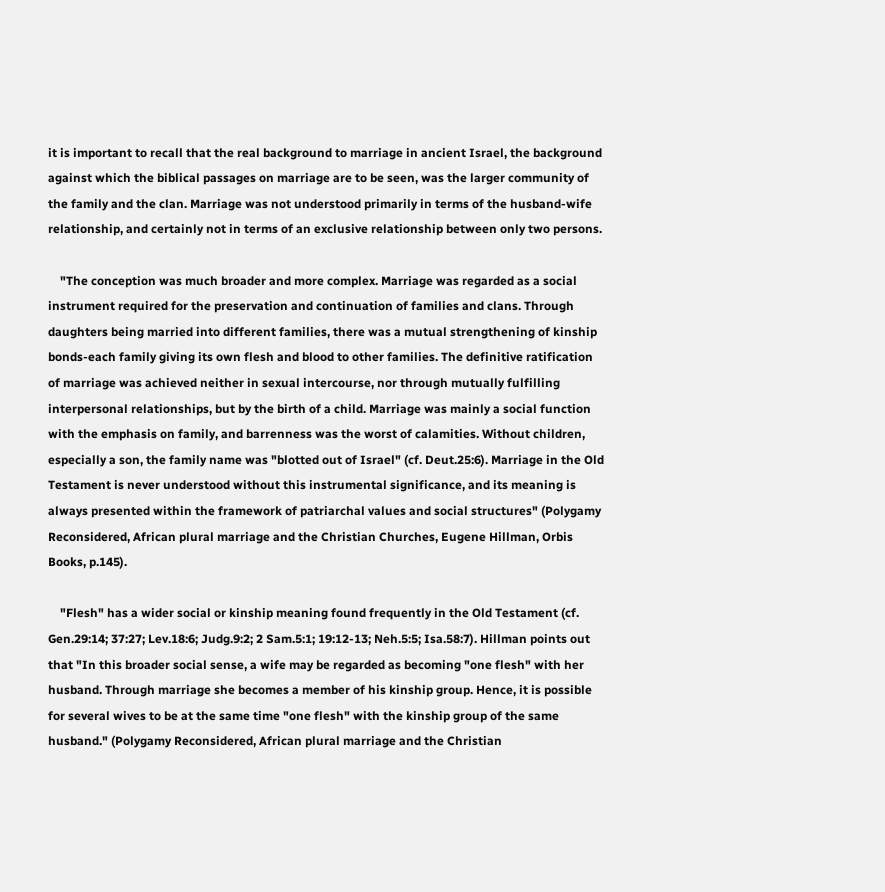it is important to recall that the real background to marriage in ancient Israel, the background against which the biblical passages on marriage are to be seen, was the larger community of the family and the clan. Marriage was not understood primarily in terms of the husband-wife relationship, and certainly not in terms of an exclusive relationship between only two persons.

    "The conception was much broader and more complex. Marriage was regarded as a social instrument required for the preservation and continuation of families and clans. Through daughters being married into different families, there was a mutual strengthening of kinship bonds-each family giving its own flesh and blood to other families. The definitive ratification of marriage was achieved neither in sexual intercourse, nor through mutually fulfilling interpersonal relationships, but by the birth of a child. Marriage was mainly a social function with the emphasis on family, and barrenness was the worst of calamities. Without children, especially a son, the family name was "blotted out of Israel" (cf. Deut.25:6). Marriage in the Old Testament is never understood without this instrumental significance, and its meaning is always presented within the framework of patriarchal values and social structures" (Polygamy Reconsidered, African plural marriage and the Christian Churches, Eugene Hillman, Orbis Books, p.145).

    "Flesh" has a wider social or kinship meaning found frequently in the Old Testament (cf. Gen.29:14; 37:27; Lev.18:6; Judg.9:2; 2 Sam.5:1; 19:12-13; Neh.5:5; Isa.58:7). Hillman points out that "In this broader social sense, a wife may be regarded as becoming "one flesh" with her husband. Through marriage she becomes a member of his kinship group. Hence, it is possible for several wives to be at the same time "one flesh" with the kinship group of the same husband." (Polygamy Reconsidered, African plural marriage and the Christian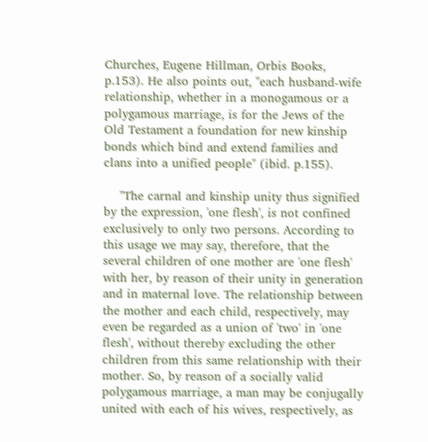Churches, Eugene Hillman, Orbis Books, p.153). He also points out, "each husband-wife relationship, whether in a monogamous or a polygamous marriage, is for the Jews of the Old Testament a foundation for new kinship bonds which bind and extend families and clans into a unified people" (ibid. p.155).

    "The carnal and kinship unity thus signified by the expression, 'one flesh', is not confined exclusively to only two persons. According to this usage we may say, therefore, that the several children of one mother are 'one flesh' with her, by reason of their unity in generation and in maternal love. The relationship between the mother and each child, respectively, may even be regarded as a union of 'two' in 'one flesh', without thereby excluding the other children from this same relationship with their mother. So, by reason of a socially valid polygamous marriage, a man may be conjugally united with each of his wives, respectively, as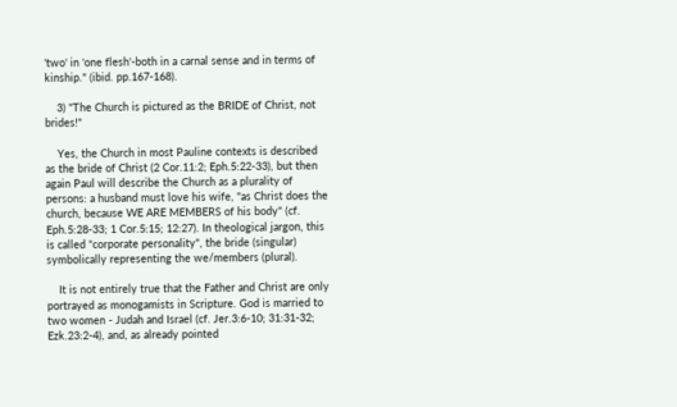'two' in 'one flesh'-both in a carnal sense and in terms of kinship." (ibid. pp.167-168).

    3) "The Church is pictured as the BRIDE of Christ, not brides!"

    Yes, the Church in most Pauline contexts is described as the bride of Christ (2 Cor.11:2; Eph.5:22-33), but then again Paul will describe the Church as a plurality of persons: a husband must love his wife, "as Christ does the church, because WE ARE MEMBERS of his body" (cf. Eph.5:28-33; 1 Cor.5:15; 12:27). In theological jargon, this is called "corporate personality", the bride (singular) symbolically representing the we/members (plural).

    It is not entirely true that the Father and Christ are only portrayed as monogamists in Scripture. God is married to two women - Judah and Israel (cf. Jer.3:6-10; 31:31-32; Ezk.23:2-4), and, as already pointed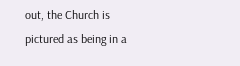out, the Church is pictured as being in a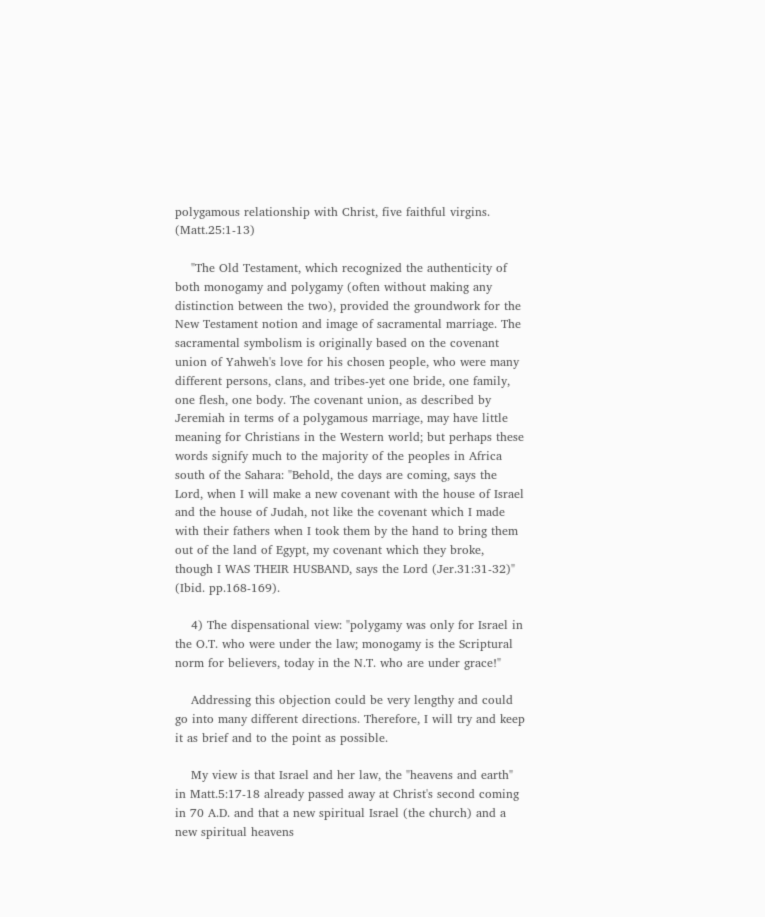polygamous relationship with Christ, five faithful virgins. (Matt.25:1-13)

    "The Old Testament, which recognized the authenticity of both monogamy and polygamy (often without making any distinction between the two), provided the groundwork for the New Testament notion and image of sacramental marriage. The sacramental symbolism is originally based on the covenant union of Yahweh's love for his chosen people, who were many different persons, clans, and tribes-yet one bride, one family, one flesh, one body. The covenant union, as described by Jeremiah in terms of a polygamous marriage, may have little meaning for Christians in the Western world; but perhaps these words signify much to the majority of the peoples in Africa south of the Sahara: "Behold, the days are coming, says the Lord, when I will make a new covenant with the house of Israel and the house of Judah, not like the covenant which I made with their fathers when I took them by the hand to bring them out of the land of Egypt, my covenant which they broke, though I WAS THEIR HUSBAND, says the Lord (Jer.31:31-32)" (Ibid. pp.168-169).

    4) The dispensational view: "polygamy was only for Israel in the O.T. who were under the law; monogamy is the Scriptural norm for believers, today in the N.T. who are under grace!"

    Addressing this objection could be very lengthy and could go into many different directions. Therefore, I will try and keep it as brief and to the point as possible.

    My view is that Israel and her law, the "heavens and earth" in Matt.5:17-18 already passed away at Christ's second coming in 70 A.D. and that a new spiritual Israel (the church) and a new spiritual heavens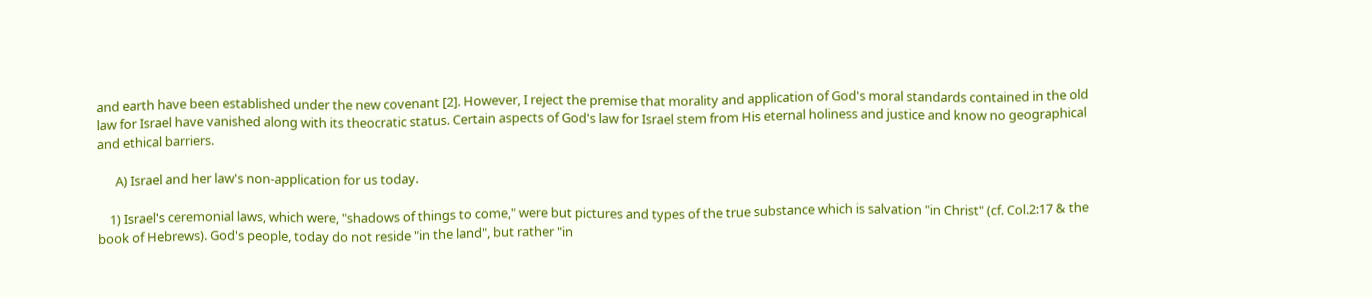and earth have been established under the new covenant [2]. However, I reject the premise that morality and application of God's moral standards contained in the old law for Israel have vanished along with its theocratic status. Certain aspects of God's law for Israel stem from His eternal holiness and justice and know no geographical and ethical barriers.

      A) Israel and her law's non-application for us today.

    1) Israel's ceremonial laws, which were, "shadows of things to come," were but pictures and types of the true substance which is salvation "in Christ" (cf. Col.2:17 & the book of Hebrews). God's people, today do not reside "in the land", but rather "in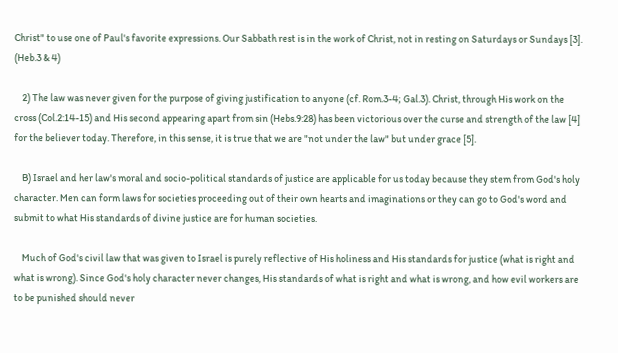Christ" to use one of Paul's favorite expressions. Our Sabbath rest is in the work of Christ, not in resting on Saturdays or Sundays [3]. (Heb.3 & 4)

    2) The law was never given for the purpose of giving justification to anyone (cf. Rom.3-4; Gal.3). Christ, through His work on the cross (Col.2:14-15) and His second appearing apart from sin (Hebs.9:28) has been victorious over the curse and strength of the law [4] for the believer today. Therefore, in this sense, it is true that we are "not under the law" but under grace [5].

    B) Israel and her law's moral and socio-political standards of justice are applicable for us today because they stem from God's holy character. Men can form laws for societies proceeding out of their own hearts and imaginations or they can go to God's word and submit to what His standards of divine justice are for human societies.

    Much of God's civil law that was given to Israel is purely reflective of His holiness and His standards for justice (what is right and what is wrong). Since God's holy character never changes, His standards of what is right and what is wrong, and how evil workers are to be punished should never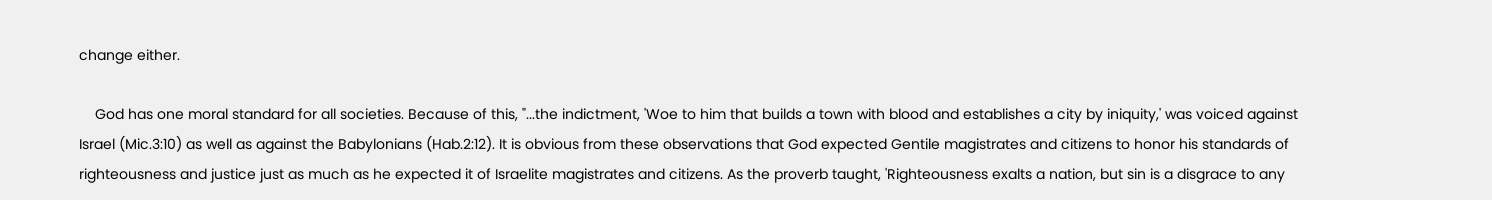change either.

    God has one moral standard for all societies. Because of this, "...the indictment, 'Woe to him that builds a town with blood and establishes a city by iniquity,' was voiced against Israel (Mic.3:10) as well as against the Babylonians (Hab.2:12). It is obvious from these observations that God expected Gentile magistrates and citizens to honor his standards of righteousness and justice just as much as he expected it of Israelite magistrates and citizens. As the proverb taught, 'Righteousness exalts a nation, but sin is a disgrace to any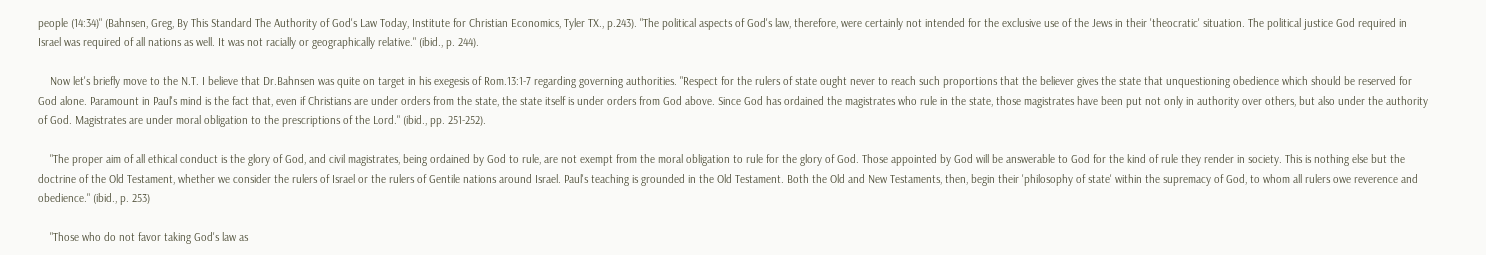people (14:34)" (Bahnsen, Greg, By This Standard The Authority of God's Law Today, Institute for Christian Economics, Tyler TX., p.243). "The political aspects of God's law, therefore, were certainly not intended for the exclusive use of the Jews in their 'theocratic' situation. The political justice God required in Israel was required of all nations as well. It was not racially or geographically relative." (ibid., p. 244).

    Now let's briefly move to the N.T. I believe that Dr.Bahnsen was quite on target in his exegesis of Rom.13:1-7 regarding governing authorities. "Respect for the rulers of state ought never to reach such proportions that the believer gives the state that unquestioning obedience which should be reserved for God alone. Paramount in Paul's mind is the fact that, even if Christians are under orders from the state, the state itself is under orders from God above. Since God has ordained the magistrates who rule in the state, those magistrates have been put not only in authority over others, but also under the authority of God. Magistrates are under moral obligation to the prescriptions of the Lord." (ibid., pp. 251-252).

    "The proper aim of all ethical conduct is the glory of God, and civil magistrates, being ordained by God to rule, are not exempt from the moral obligation to rule for the glory of God. Those appointed by God will be answerable to God for the kind of rule they render in society. This is nothing else but the doctrine of the Old Testament, whether we consider the rulers of Israel or the rulers of Gentile nations around Israel. Paul's teaching is grounded in the Old Testament. Both the Old and New Testaments, then, begin their 'philosophy of state' within the supremacy of God, to whom all rulers owe reverence and obedience." (ibid., p. 253)

    "Those who do not favor taking God's law as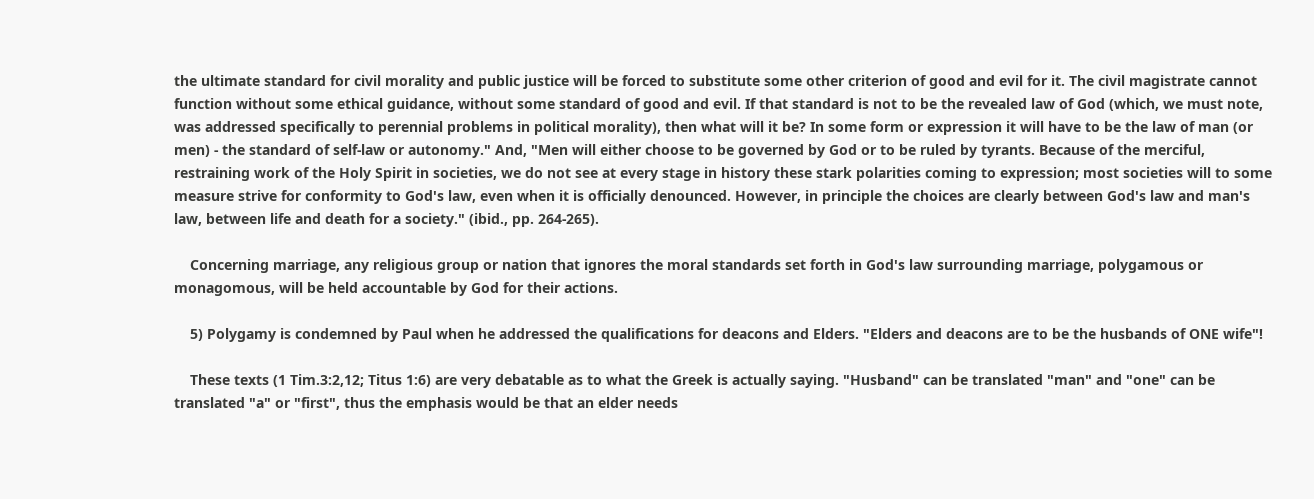the ultimate standard for civil morality and public justice will be forced to substitute some other criterion of good and evil for it. The civil magistrate cannot function without some ethical guidance, without some standard of good and evil. If that standard is not to be the revealed law of God (which, we must note, was addressed specifically to perennial problems in political morality), then what will it be? In some form or expression it will have to be the law of man (or men) - the standard of self-law or autonomy." And, "Men will either choose to be governed by God or to be ruled by tyrants. Because of the merciful, restraining work of the Holy Spirit in societies, we do not see at every stage in history these stark polarities coming to expression; most societies will to some measure strive for conformity to God's law, even when it is officially denounced. However, in principle the choices are clearly between God's law and man's law, between life and death for a society." (ibid., pp. 264-265).

    Concerning marriage, any religious group or nation that ignores the moral standards set forth in God's law surrounding marriage, polygamous or monagomous, will be held accountable by God for their actions.

    5) Polygamy is condemned by Paul when he addressed the qualifications for deacons and Elders. "Elders and deacons are to be the husbands of ONE wife"!

    These texts (1 Tim.3:2,12; Titus 1:6) are very debatable as to what the Greek is actually saying. "Husband" can be translated "man" and "one" can be translated "a" or "first", thus the emphasis would be that an elder needs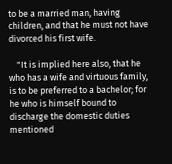to be a married man, having children, and that he must not have divorced his first wife.

    "It is implied here also, that he who has a wife and virtuous family, is to be preferred to a bachelor; for he who is himself bound to discharge the domestic duties mentioned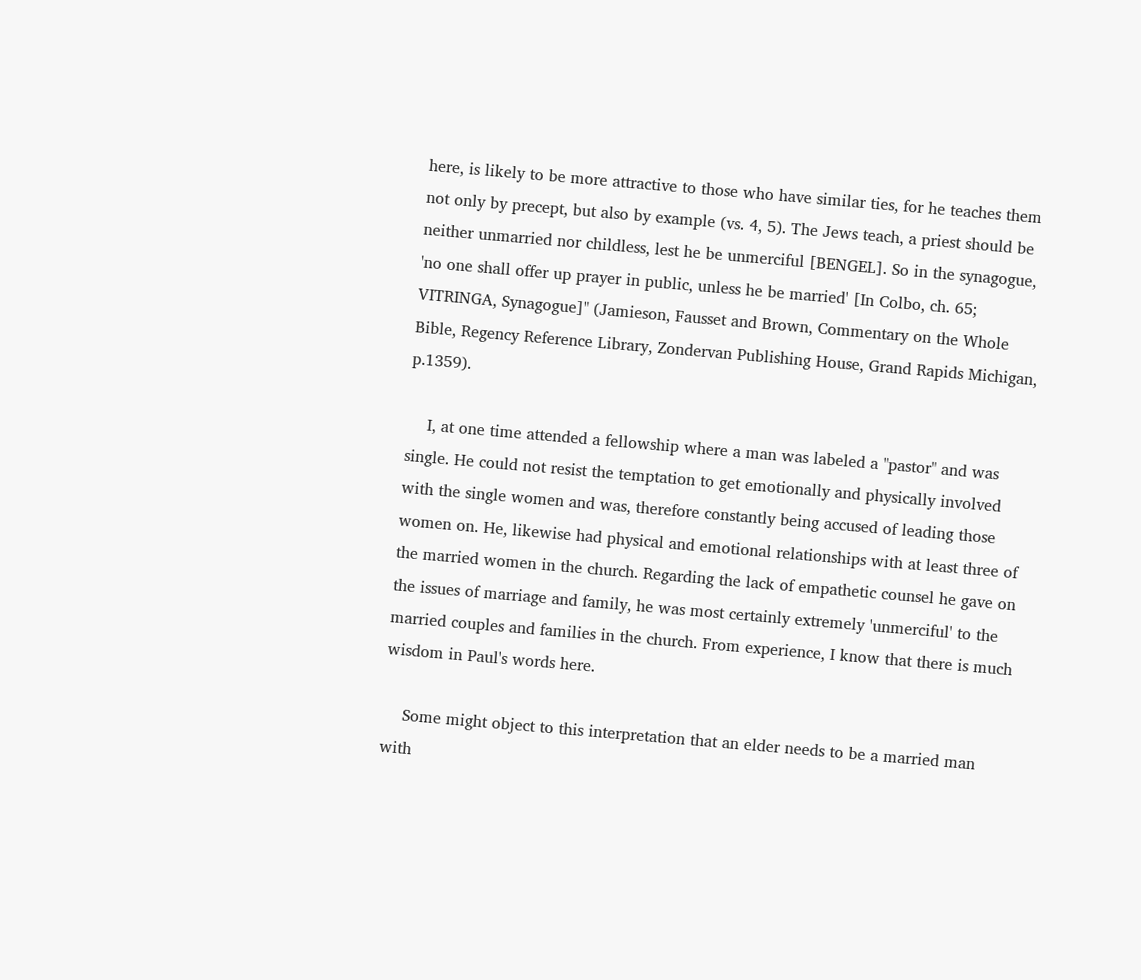here, is likely to be more attractive to those who have similar ties, for he teaches them not only by precept, but also by example (vs. 4, 5). The Jews teach, a priest should be neither unmarried nor childless, lest he be unmerciful [BENGEL]. So in the synagogue, 'no one shall offer up prayer in public, unless he be married' [In Colbo, ch. 65; VITRINGA, Synagogue]" (Jamieson, Fausset and Brown, Commentary on the Whole Bible, Regency Reference Library, Zondervan Publishing House, Grand Rapids Michigan, p.1359).

    I, at one time attended a fellowship where a man was labeled a "pastor" and was single. He could not resist the temptation to get emotionally and physically involved with the single women and was, therefore constantly being accused of leading those women on. He, likewise had physical and emotional relationships with at least three of the married women in the church. Regarding the lack of empathetic counsel he gave on the issues of marriage and family, he was most certainly extremely 'unmerciful' to the married couples and families in the church. From experience, I know that there is much wisdom in Paul's words here.

    Some might object to this interpretation that an elder needs to be a married man with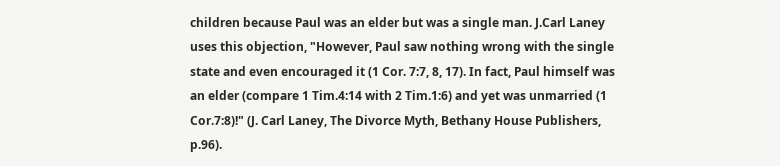children because Paul was an elder but was a single man. J.Carl Laney uses this objection, "However, Paul saw nothing wrong with the single state and even encouraged it (1 Cor. 7:7, 8, 17). In fact, Paul himself was an elder (compare 1 Tim.4:14 with 2 Tim.1:6) and yet was unmarried (1 Cor.7:8)!" (J. Carl Laney, The Divorce Myth, Bethany House Publishers, p.96).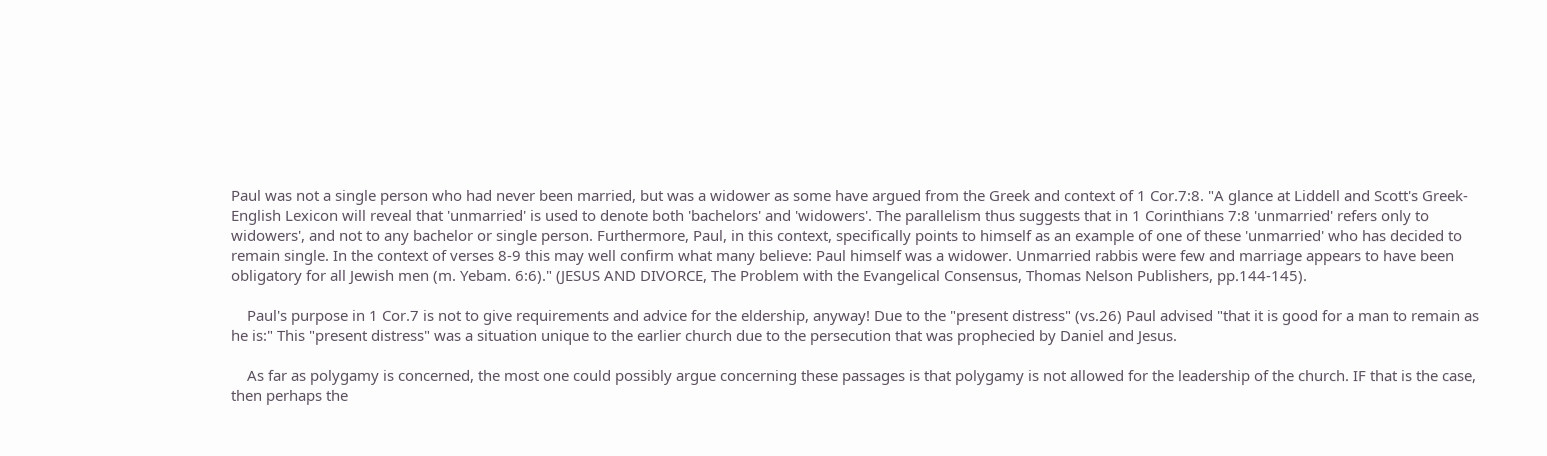Paul was not a single person who had never been married, but was a widower as some have argued from the Greek and context of 1 Cor.7:8. "A glance at Liddell and Scott's Greek-English Lexicon will reveal that 'unmarried' is used to denote both 'bachelors' and 'widowers'. The parallelism thus suggests that in 1 Corinthians 7:8 'unmarried' refers only to widowers', and not to any bachelor or single person. Furthermore, Paul, in this context, specifically points to himself as an example of one of these 'unmarried' who has decided to remain single. In the context of verses 8-9 this may well confirm what many believe: Paul himself was a widower. Unmarried rabbis were few and marriage appears to have been obligatory for all Jewish men (m. Yebam. 6:6)." (JESUS AND DIVORCE, The Problem with the Evangelical Consensus, Thomas Nelson Publishers, pp.144-145).

    Paul's purpose in 1 Cor.7 is not to give requirements and advice for the eldership, anyway! Due to the "present distress" (vs.26) Paul advised "that it is good for a man to remain as he is:" This "present distress" was a situation unique to the earlier church due to the persecution that was prophecied by Daniel and Jesus.

    As far as polygamy is concerned, the most one could possibly argue concerning these passages is that polygamy is not allowed for the leadership of the church. IF that is the case, then perhaps the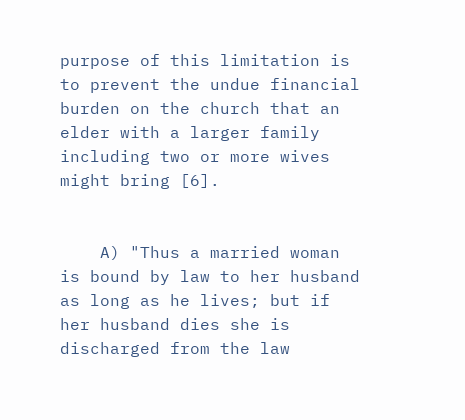purpose of this limitation is to prevent the undue financial burden on the church that an elder with a larger family including two or more wives might bring [6].


    A) "Thus a married woman is bound by law to her husband as long as he lives; but if her husband dies she is discharged from the law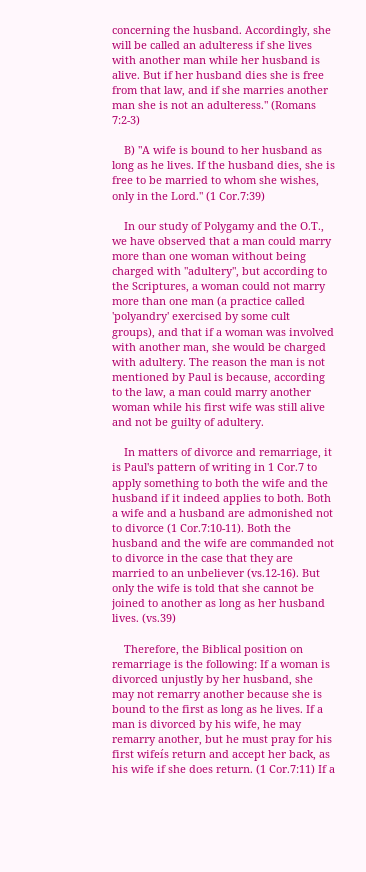concerning the husband. Accordingly, she will be called an adulteress if she lives with another man while her husband is alive. But if her husband dies she is free from that law, and if she marries another man she is not an adulteress." (Romans 7:2-3)

    B) "A wife is bound to her husband as long as he lives. If the husband dies, she is free to be married to whom she wishes, only in the Lord." (1 Cor.7:39)

    In our study of Polygamy and the O.T., we have observed that a man could marry more than one woman without being charged with "adultery", but according to the Scriptures, a woman could not marry more than one man (a practice called 'polyandry' exercised by some cult groups), and that if a woman was involved with another man, she would be charged with adultery. The reason the man is not mentioned by Paul is because, according to the law, a man could marry another woman while his first wife was still alive and not be guilty of adultery.

    In matters of divorce and remarriage, it is Paul's pattern of writing in 1 Cor.7 to apply something to both the wife and the husband if it indeed applies to both. Both a wife and a husband are admonished not to divorce (1 Cor.7:10-11). Both the husband and the wife are commanded not to divorce in the case that they are married to an unbeliever (vs.12-16). But only the wife is told that she cannot be joined to another as long as her husband lives. (vs.39)

    Therefore, the Biblical position on remarriage is the following: If a woman is divorced unjustly by her husband, she may not remarry another because she is bound to the first as long as he lives. If a man is divorced by his wife, he may remarry another, but he must pray for his first wifeís return and accept her back, as his wife if she does return. (1 Cor.7:11) If a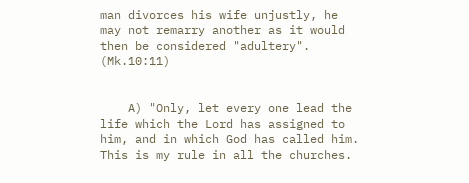man divorces his wife unjustly, he may not remarry another as it would then be considered "adultery". (Mk.10:11)


    A) "Only, let every one lead the life which the Lord has assigned to him, and in which God has called him. This is my rule in all the churches.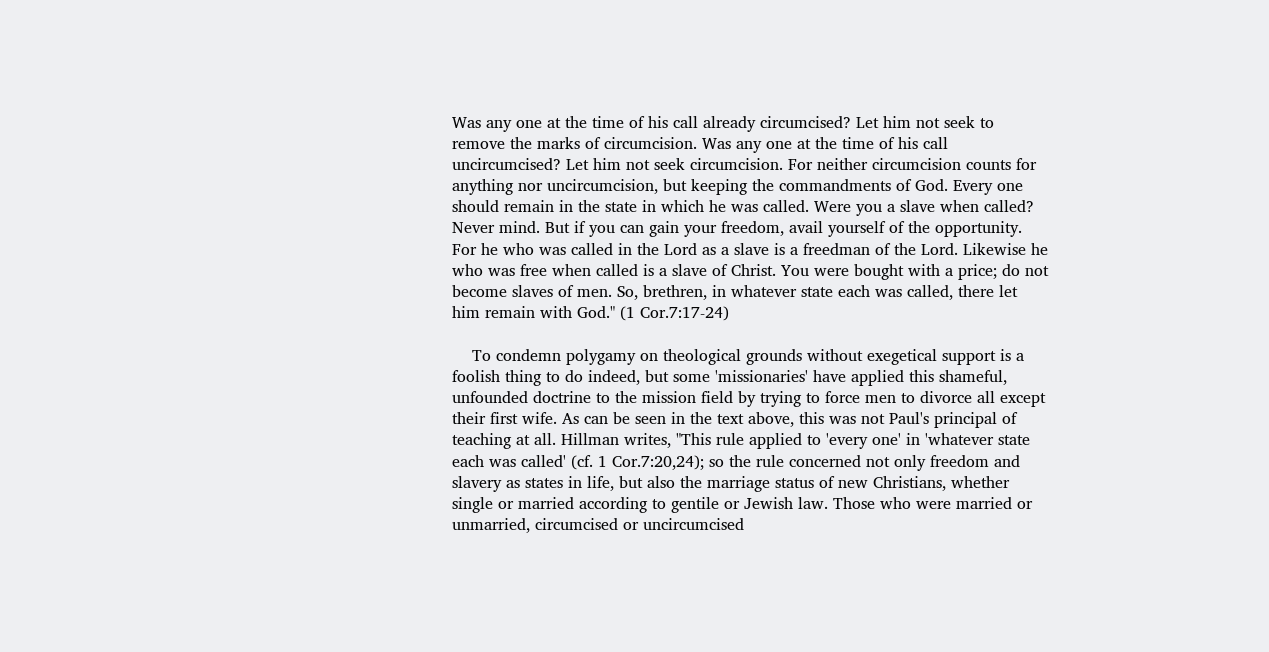Was any one at the time of his call already circumcised? Let him not seek to remove the marks of circumcision. Was any one at the time of his call uncircumcised? Let him not seek circumcision. For neither circumcision counts for anything nor uncircumcision, but keeping the commandments of God. Every one should remain in the state in which he was called. Were you a slave when called? Never mind. But if you can gain your freedom, avail yourself of the opportunity. For he who was called in the Lord as a slave is a freedman of the Lord. Likewise he who was free when called is a slave of Christ. You were bought with a price; do not become slaves of men. So, brethren, in whatever state each was called, there let him remain with God." (1 Cor.7:17-24)

    To condemn polygamy on theological grounds without exegetical support is a foolish thing to do indeed, but some 'missionaries' have applied this shameful, unfounded doctrine to the mission field by trying to force men to divorce all except their first wife. As can be seen in the text above, this was not Paul's principal of teaching at all. Hillman writes, "This rule applied to 'every one' in 'whatever state each was called' (cf. 1 Cor.7:20,24); so the rule concerned not only freedom and slavery as states in life, but also the marriage status of new Christians, whether single or married according to gentile or Jewish law. Those who were married or unmarried, circumcised or uncircumcised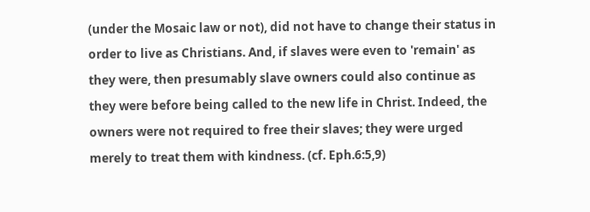(under the Mosaic law or not), did not have to change their status in order to live as Christians. And, if slaves were even to 'remain' as they were, then presumably slave owners could also continue as they were before being called to the new life in Christ. Indeed, the owners were not required to free their slaves; they were urged merely to treat them with kindness. (cf. Eph.6:5,9)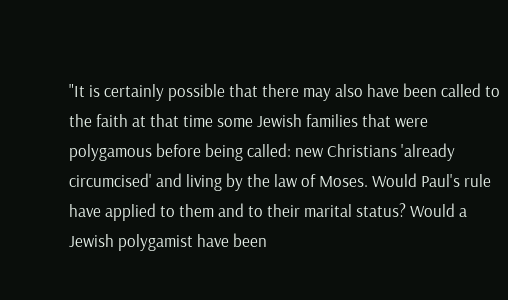"It is certainly possible that there may also have been called to the faith at that time some Jewish families that were polygamous before being called: new Christians 'already circumcised' and living by the law of Moses. Would Paul's rule have applied to them and to their marital status? Would a Jewish polygamist have been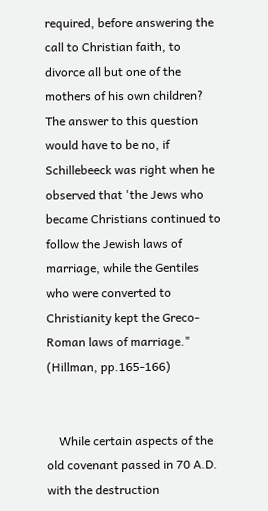required, before answering the call to Christian faith, to divorce all but one of the mothers of his own children? The answer to this question would have to be no, if Schillebeeck was right when he observed that 'the Jews who became Christians continued to follow the Jewish laws of marriage, while the Gentiles who were converted to Christianity kept the Greco-Roman laws of marriage." (Hillman, pp.165-166)


    While certain aspects of the old covenant passed in 70 A.D. with the destruction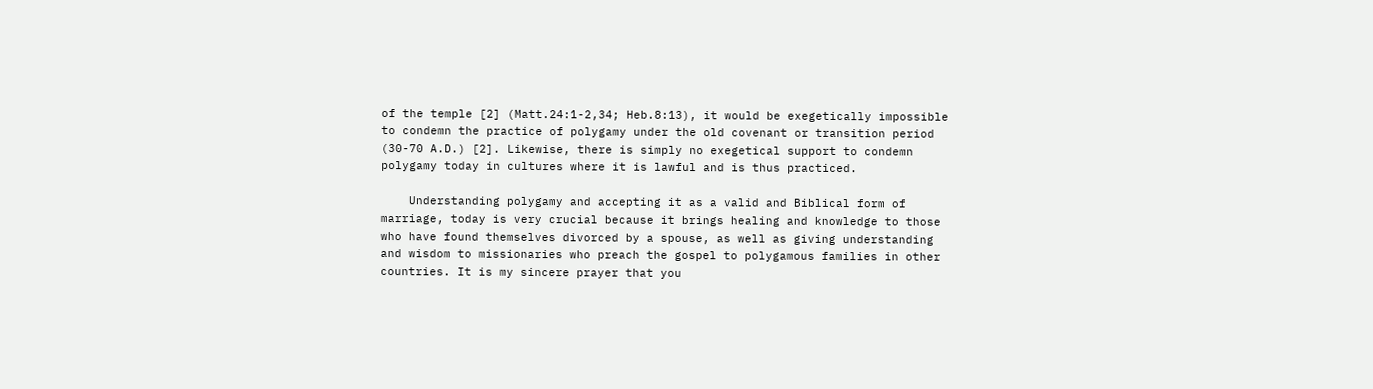of the temple [2] (Matt.24:1-2,34; Heb.8:13), it would be exegetically impossible to condemn the practice of polygamy under the old covenant or transition period (30-70 A.D.) [2]. Likewise, there is simply no exegetical support to condemn polygamy today in cultures where it is lawful and is thus practiced.

    Understanding polygamy and accepting it as a valid and Biblical form of marriage, today is very crucial because it brings healing and knowledge to those who have found themselves divorced by a spouse, as well as giving understanding and wisdom to missionaries who preach the gospel to polygamous families in other countries. It is my sincere prayer that you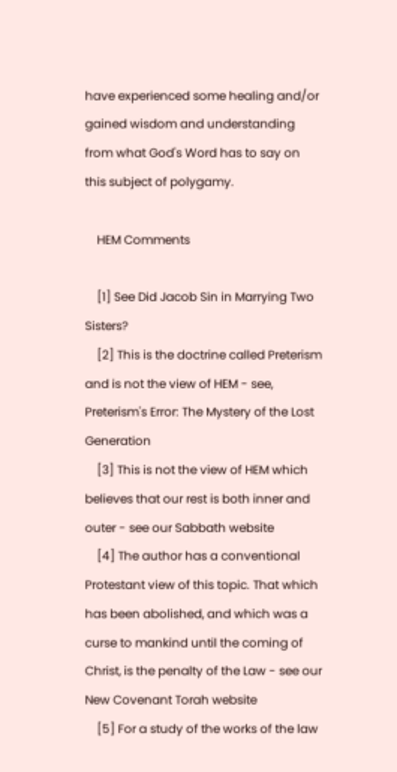have experienced some healing and/or gained wisdom and understanding from what God's Word has to say on this subject of polygamy.

    HEM Comments

    [1] See Did Jacob Sin in Marrying Two Sisters?
    [2] This is the doctrine called Preterism and is not the view of HEM - see, Preterism's Error: The Mystery of the Lost Generation
    [3] This is not the view of HEM which believes that our rest is both inner and outer - see our Sabbath website
    [4] The author has a conventional Protestant view of this topic. That which has been abolished, and which was a curse to mankind until the coming of Christ, is the penalty of the Law - see our New Covenant Torah website
    [5] For a study of the works of the law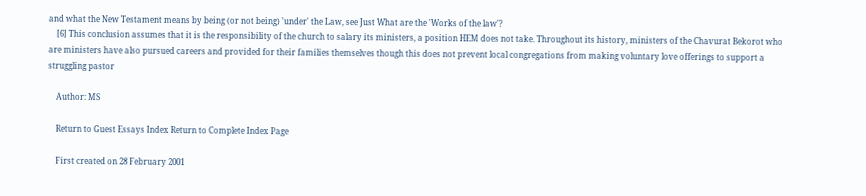and what the New Testament means by being (or not being) 'under' the Law, see Just What are the 'Works of the law'?
    [6] This conclusion assumes that it is the responsibility of the church to salary its ministers, a position HEM does not take. Throughout its history, ministers of the Chavurat Bekorot who are ministers have also pursued careers and provided for their families themselves though this does not prevent local congregations from making voluntary love offerings to support a struggling pastor

    Author: MS

    Return to Guest Essays Index Return to Complete Index Page

    First created on 28 February 2001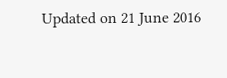Updated on 21 June 2016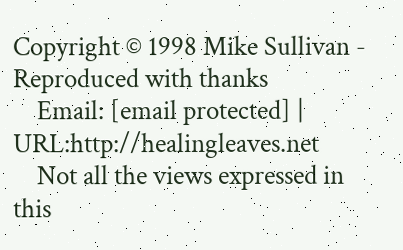Copyright © 1998 Mike Sullivan - Reproduced with thanks
    Email: [email protected] | URL:http://healingleaves.net
    Not all the views expressed in this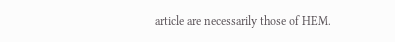article are necessarily those of HEM.